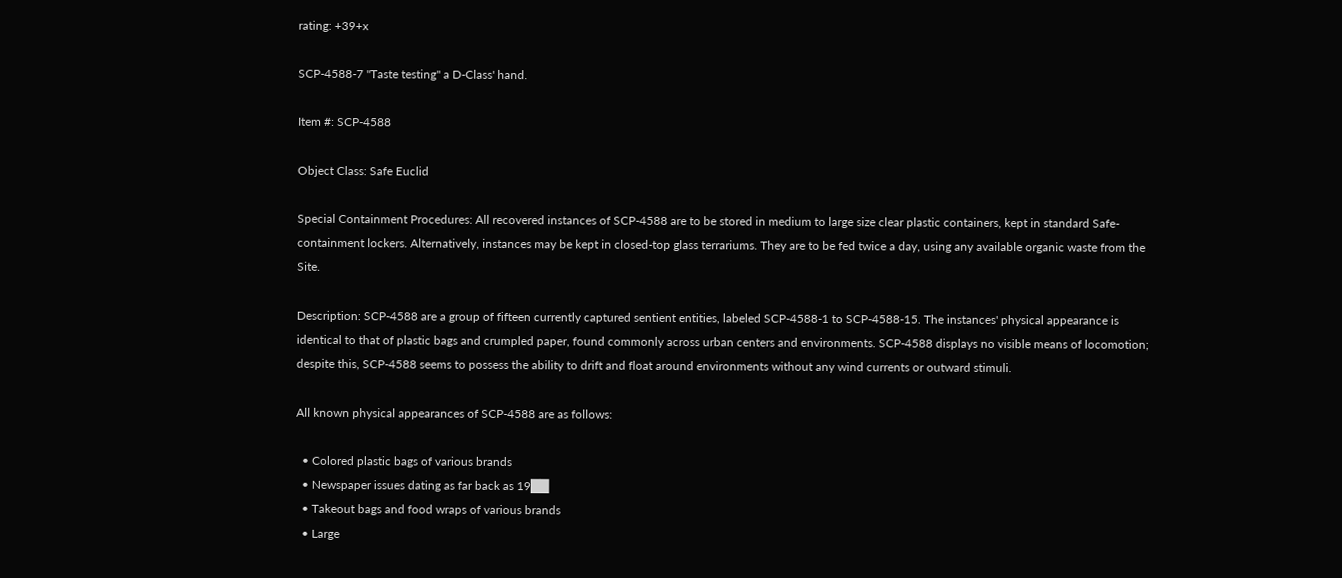rating: +39+x

SCP-4588-7 "Taste testing" a D-Class' hand.

Item #: SCP-4588

Object Class: Safe Euclid

Special Containment Procedures: All recovered instances of SCP-4588 are to be stored in medium to large size clear plastic containers, kept in standard Safe-containment lockers. Alternatively, instances may be kept in closed-top glass terrariums. They are to be fed twice a day, using any available organic waste from the Site.

Description: SCP-4588 are a group of fifteen currently captured sentient entities, labeled SCP-4588-1 to SCP-4588-15. The instances' physical appearance is identical to that of plastic bags and crumpled paper, found commonly across urban centers and environments. SCP-4588 displays no visible means of locomotion; despite this, SCP-4588 seems to possess the ability to drift and float around environments without any wind currents or outward stimuli.

All known physical appearances of SCP-4588 are as follows:

  • Colored plastic bags of various brands
  • Newspaper issues dating as far back as 19██
  • Takeout bags and food wraps of various brands
  • Large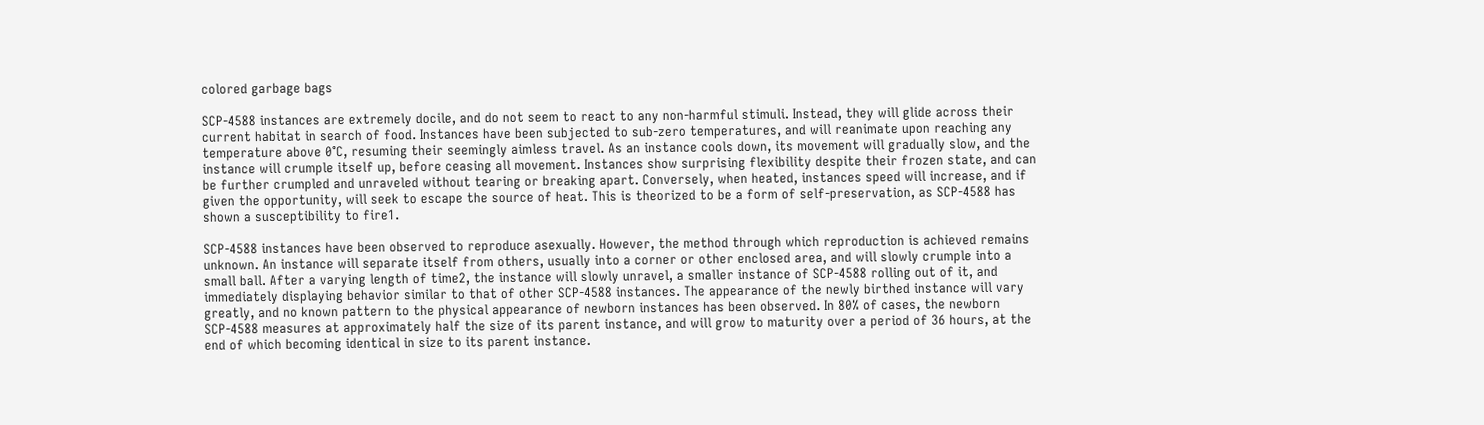colored garbage bags

SCP-4588 instances are extremely docile, and do not seem to react to any non-harmful stimuli. Instead, they will glide across their current habitat in search of food. Instances have been subjected to sub-zero temperatures, and will reanimate upon reaching any temperature above 0°C, resuming their seemingly aimless travel. As an instance cools down, its movement will gradually slow, and the instance will crumple itself up, before ceasing all movement. Instances show surprising flexibility despite their frozen state, and can be further crumpled and unraveled without tearing or breaking apart. Conversely, when heated, instances speed will increase, and if given the opportunity, will seek to escape the source of heat. This is theorized to be a form of self-preservation, as SCP-4588 has shown a susceptibility to fire1.

SCP-4588 instances have been observed to reproduce asexually. However, the method through which reproduction is achieved remains unknown. An instance will separate itself from others, usually into a corner or other enclosed area, and will slowly crumple into a small ball. After a varying length of time2, the instance will slowly unravel, a smaller instance of SCP-4588 rolling out of it, and immediately displaying behavior similar to that of other SCP-4588 instances. The appearance of the newly birthed instance will vary greatly, and no known pattern to the physical appearance of newborn instances has been observed. In 80% of cases, the newborn SCP-4588 measures at approximately half the size of its parent instance, and will grow to maturity over a period of 36 hours, at the end of which becoming identical in size to its parent instance.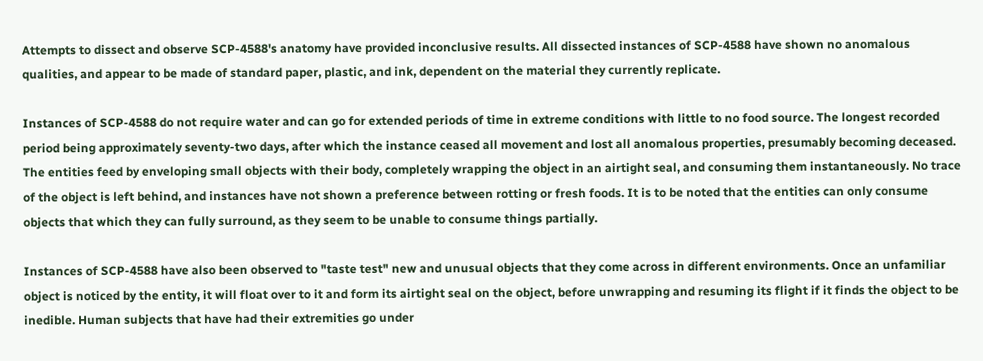Attempts to dissect and observe SCP-4588's anatomy have provided inconclusive results. All dissected instances of SCP-4588 have shown no anomalous qualities, and appear to be made of standard paper, plastic, and ink, dependent on the material they currently replicate.

Instances of SCP-4588 do not require water and can go for extended periods of time in extreme conditions with little to no food source. The longest recorded period being approximately seventy-two days, after which the instance ceased all movement and lost all anomalous properties, presumably becoming deceased. The entities feed by enveloping small objects with their body, completely wrapping the object in an airtight seal, and consuming them instantaneously. No trace of the object is left behind, and instances have not shown a preference between rotting or fresh foods. It is to be noted that the entities can only consume objects that which they can fully surround, as they seem to be unable to consume things partially.

Instances of SCP-4588 have also been observed to "taste test" new and unusual objects that they come across in different environments. Once an unfamiliar object is noticed by the entity, it will float over to it and form its airtight seal on the object, before unwrapping and resuming its flight if it finds the object to be inedible. Human subjects that have had their extremities go under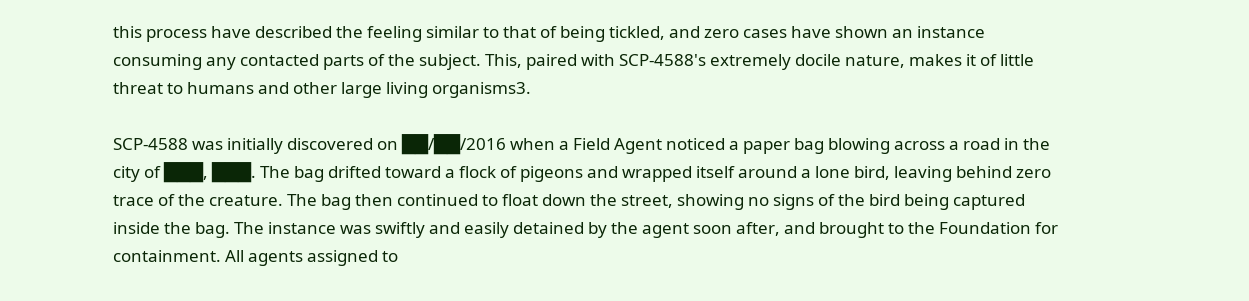this process have described the feeling similar to that of being tickled, and zero cases have shown an instance consuming any contacted parts of the subject. This, paired with SCP-4588's extremely docile nature, makes it of little threat to humans and other large living organisms3.

SCP-4588 was initially discovered on ██/██/2016 when a Field Agent noticed a paper bag blowing across a road in the city of ███, ███. The bag drifted toward a flock of pigeons and wrapped itself around a lone bird, leaving behind zero trace of the creature. The bag then continued to float down the street, showing no signs of the bird being captured inside the bag. The instance was swiftly and easily detained by the agent soon after, and brought to the Foundation for containment. All agents assigned to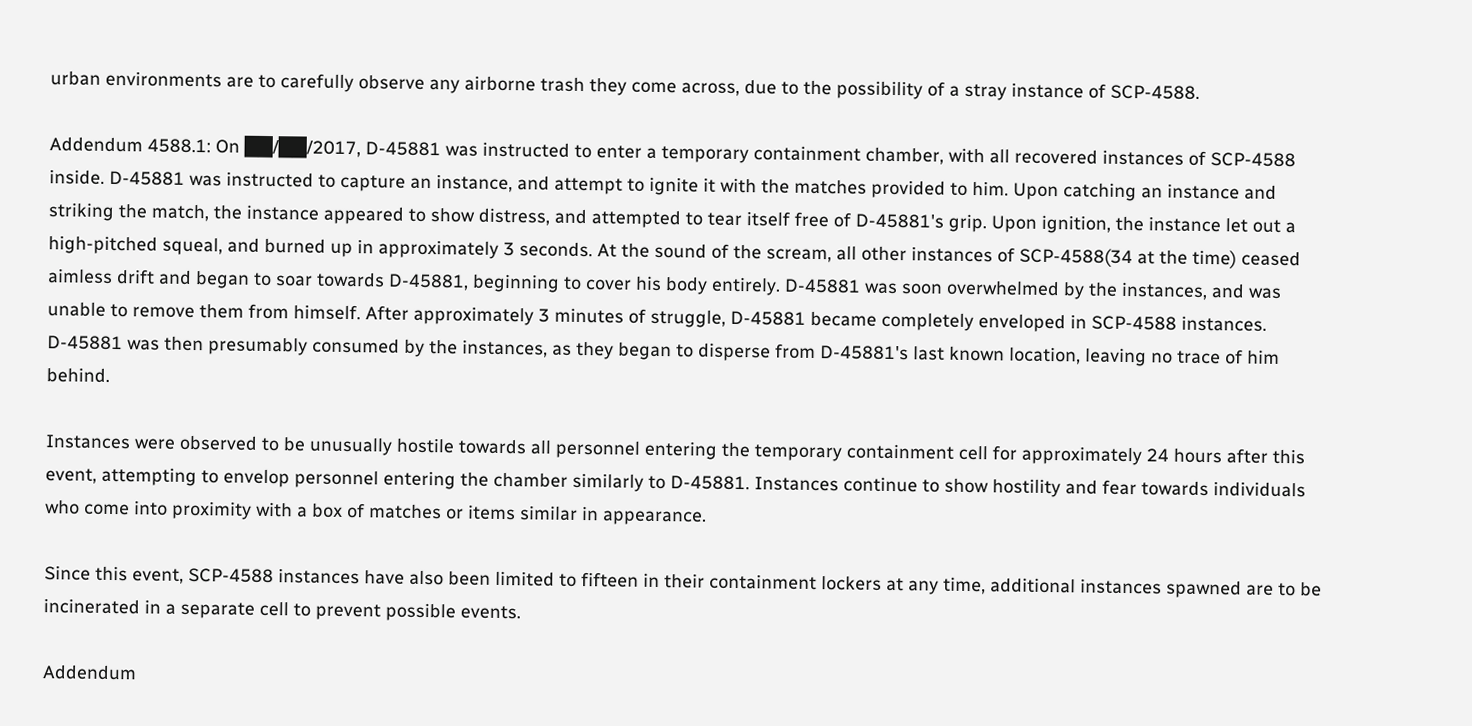urban environments are to carefully observe any airborne trash they come across, due to the possibility of a stray instance of SCP-4588.

Addendum 4588.1: On ██/██/2017, D-45881 was instructed to enter a temporary containment chamber, with all recovered instances of SCP-4588 inside. D-45881 was instructed to capture an instance, and attempt to ignite it with the matches provided to him. Upon catching an instance and striking the match, the instance appeared to show distress, and attempted to tear itself free of D-45881's grip. Upon ignition, the instance let out a high-pitched squeal, and burned up in approximately 3 seconds. At the sound of the scream, all other instances of SCP-4588(34 at the time) ceased aimless drift and began to soar towards D-45881, beginning to cover his body entirely. D-45881 was soon overwhelmed by the instances, and was unable to remove them from himself. After approximately 3 minutes of struggle, D-45881 became completely enveloped in SCP-4588 instances. D-45881 was then presumably consumed by the instances, as they began to disperse from D-45881's last known location, leaving no trace of him behind.

Instances were observed to be unusually hostile towards all personnel entering the temporary containment cell for approximately 24 hours after this event, attempting to envelop personnel entering the chamber similarly to D-45881. Instances continue to show hostility and fear towards individuals who come into proximity with a box of matches or items similar in appearance.

Since this event, SCP-4588 instances have also been limited to fifteen in their containment lockers at any time, additional instances spawned are to be incinerated in a separate cell to prevent possible events.

Addendum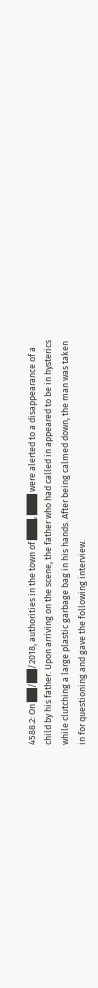4588.2: On ██/██/2018, authorities in the town of ███, ███ were alerted to a disappearance of a child by his father. Upon arriving on the scene, the father who had called in appeared to be in hysterics while clutching a large plastic garbage bag in his hands. After being calmed down, the man was taken in for questioning and gave the following interview.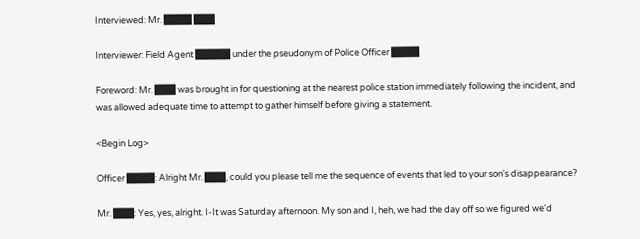Interviewed: Mr. ████ ███

Interviewer: Field Agent █████ under the pseudonym of Police Officer ████

Foreword: Mr. ███ was brought in for questioning at the nearest police station immediately following the incident, and was allowed adequate time to attempt to gather himself before giving a statement.

<Begin Log>

Officer ████: Alright Mr. ███, could you please tell me the sequence of events that led to your son's disappearance?

Mr. ███: Yes, yes, alright. I-It was Saturday afternoon. My son and I, heh, we had the day off so we figured we'd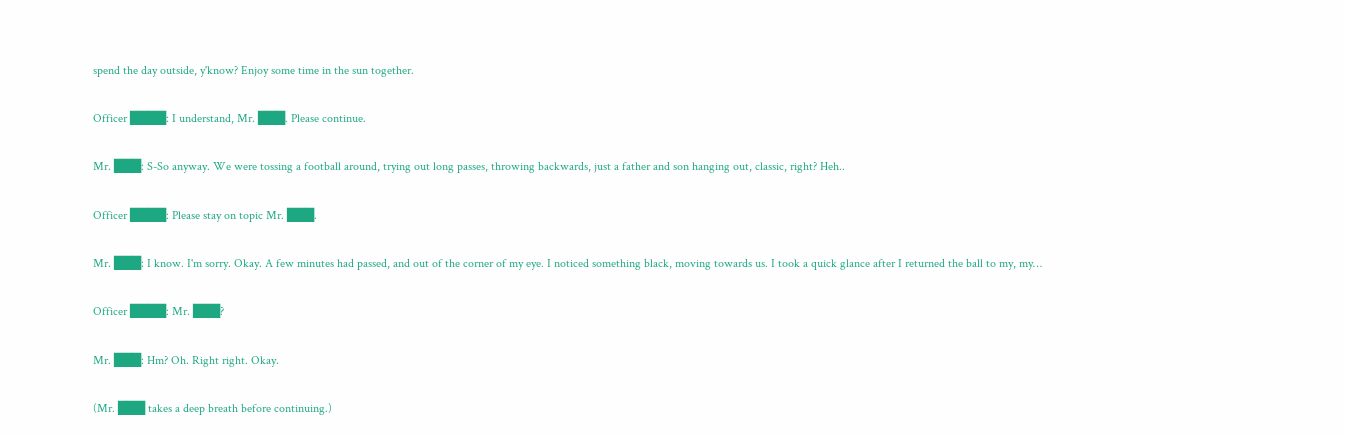spend the day outside, y'know? Enjoy some time in the sun together.

Officer ████: I understand, Mr. ███. Please continue.

Mr. ███: S-So anyway. We were tossing a football around, trying out long passes, throwing backwards, just a father and son hanging out, classic, right? Heh..

Officer ████: Please stay on topic Mr. ███.

Mr. ███: I know. I'm sorry. Okay. A few minutes had passed, and out of the corner of my eye. I noticed something black, moving towards us. I took a quick glance after I returned the ball to my, my…

Officer ████: Mr. ███?

Mr. ███: Hm? Oh. Right right. Okay.

(Mr. ███ takes a deep breath before continuing.)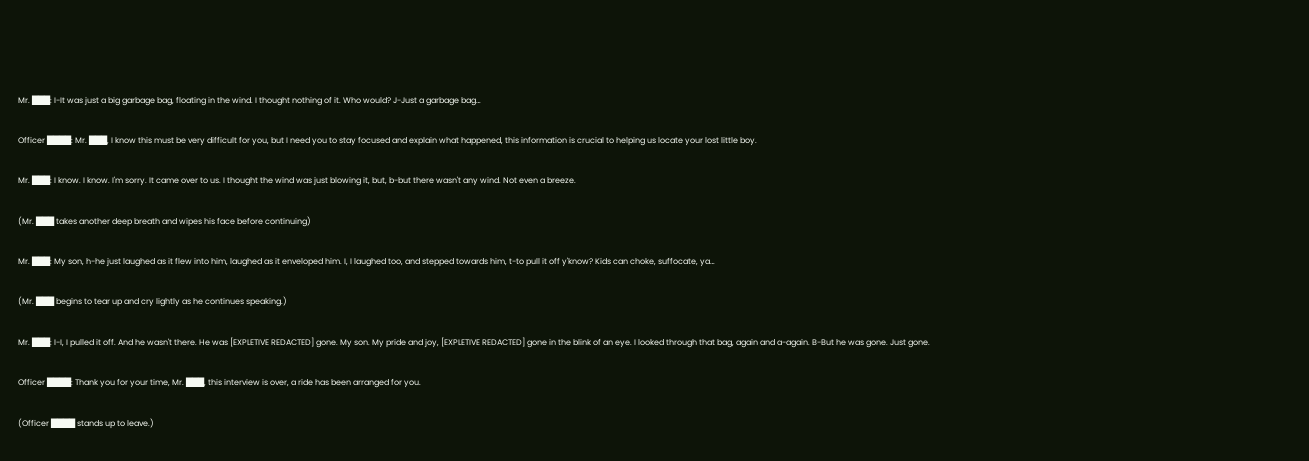Mr. ███: I-It was just a big garbage bag, floating in the wind. I thought nothing of it. Who would? J-Just a garbage bag…

Officer ████: Mr. ███, I know this must be very difficult for you, but I need you to stay focused and explain what happened, this information is crucial to helping us locate your lost little boy.

Mr. ███: I know. I know. I'm sorry. It came over to us. I thought the wind was just blowing it, but, b-but there wasn't any wind. Not even a breeze.

(Mr. ███ takes another deep breath and wipes his face before continuing)

Mr. ███: My son, h-he just laughed as it flew into him, laughed as it enveloped him. I, I laughed too, and stepped towards him, t-to pull it off y'know? Kids can choke, suffocate, ya…

(Mr. ███ begins to tear up and cry lightly as he continues speaking.)

Mr. ███: I-I, I pulled it off. And he wasn't there. He was [EXPLETIVE REDACTED] gone. My son. My pride and joy, [EXPLETIVE REDACTED] gone in the blink of an eye. I looked through that bag, again and a-again. B-But he was gone. Just gone.

Officer ████: Thank you for your time, Mr. ███, this interview is over, a ride has been arranged for you.

(Officer ████ stands up to leave.)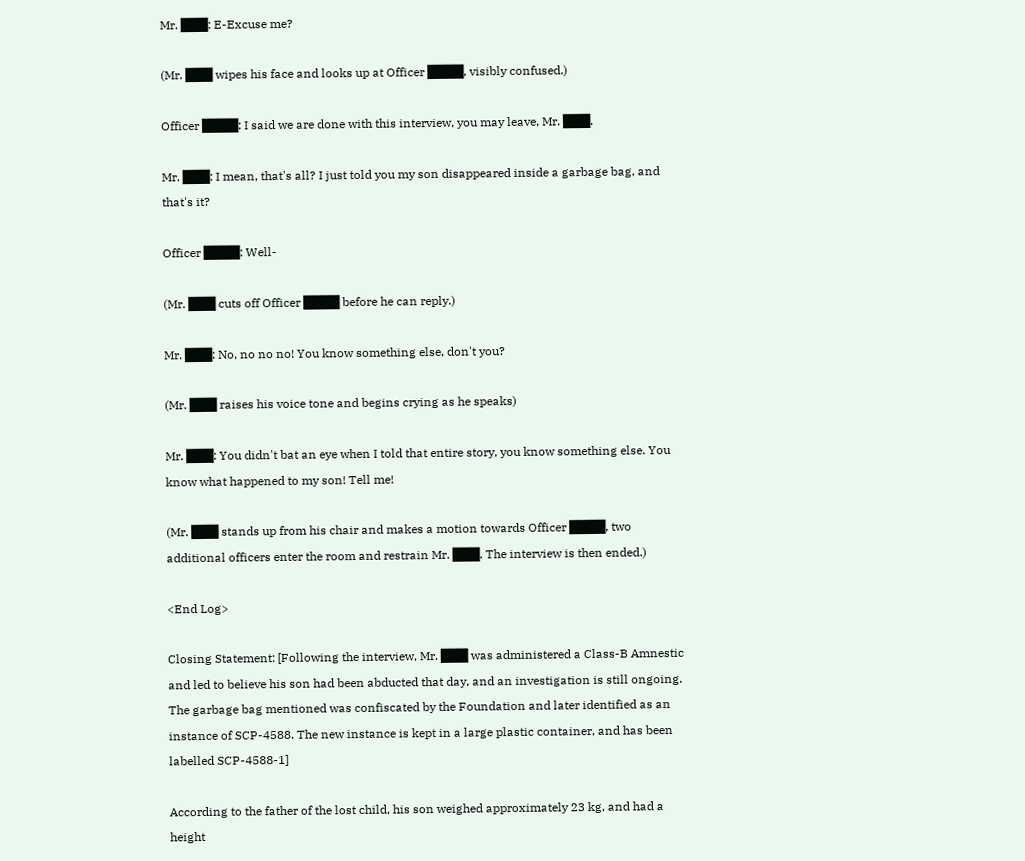Mr. ███: E-Excuse me?

(Mr. ███ wipes his face and looks up at Officer ████, visibly confused.)

Officer ████: I said we are done with this interview, you may leave, Mr. ███.

Mr. ███: I mean, that's all? I just told you my son disappeared inside a garbage bag, and that's it?

Officer ████: Well-

(Mr. ███ cuts off Officer ████ before he can reply.)

Mr. ███: No, no no no! You know something else, don't you?

(Mr. ███ raises his voice tone and begins crying as he speaks)

Mr. ███: You didn't bat an eye when I told that entire story, you know something else. You know what happened to my son! Tell me!

(Mr. ███ stands up from his chair and makes a motion towards Officer ████, two additional officers enter the room and restrain Mr. ███. The interview is then ended.)

<End Log>

Closing Statement: [Following the interview, Mr. ███ was administered a Class-B Amnestic and led to believe his son had been abducted that day, and an investigation is still ongoing. The garbage bag mentioned was confiscated by the Foundation and later identified as an instance of SCP-4588. The new instance is kept in a large plastic container, and has been labelled SCP-4588-1]

According to the father of the lost child, his son weighed approximately 23 kg, and had a height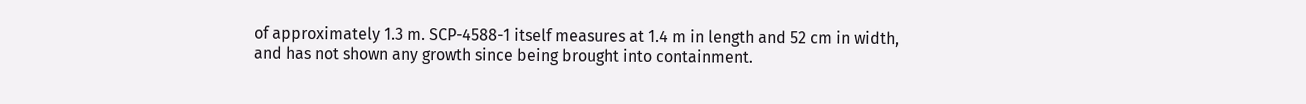of approximately 1.3 m. SCP-4588-1 itself measures at 1.4 m in length and 52 cm in width, and has not shown any growth since being brought into containment.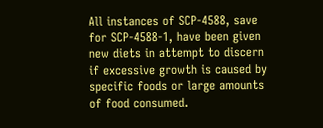All instances of SCP-4588, save for SCP-4588-1, have been given new diets in attempt to discern if excessive growth is caused by specific foods or large amounts of food consumed.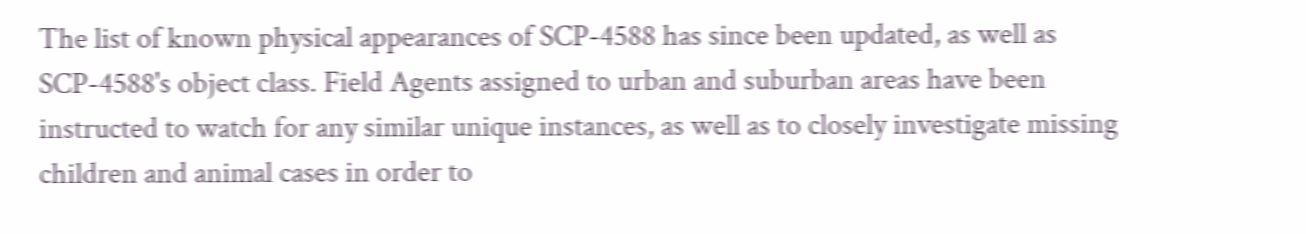The list of known physical appearances of SCP-4588 has since been updated, as well as SCP-4588's object class. Field Agents assigned to urban and suburban areas have been instructed to watch for any similar unique instances, as well as to closely investigate missing children and animal cases in order to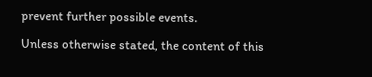prevent further possible events.

Unless otherwise stated, the content of this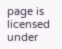page is licensed under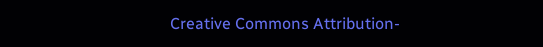Creative Commons Attribution-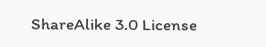ShareAlike 3.0 License